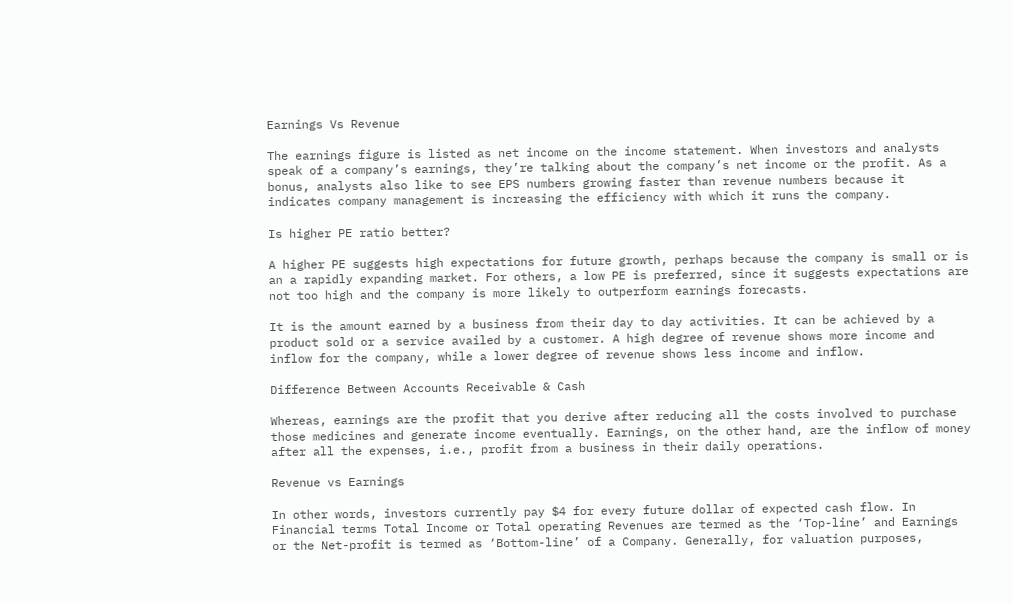Earnings Vs Revenue

The earnings figure is listed as net income on the income statement. When investors and analysts speak of a company’s earnings, they’re talking about the company’s net income or the profit. As a bonus, analysts also like to see EPS numbers growing faster than revenue numbers because it indicates company management is increasing the efficiency with which it runs the company.

Is higher PE ratio better?

A higher PE suggests high expectations for future growth, perhaps because the company is small or is an a rapidly expanding market. For others, a low PE is preferred, since it suggests expectations are not too high and the company is more likely to outperform earnings forecasts.

It is the amount earned by a business from their day to day activities. It can be achieved by a product sold or a service availed by a customer. A high degree of revenue shows more income and inflow for the company, while a lower degree of revenue shows less income and inflow.

Difference Between Accounts Receivable & Cash

Whereas, earnings are the profit that you derive after reducing all the costs involved to purchase those medicines and generate income eventually. Earnings, on the other hand, are the inflow of money after all the expenses, i.e., profit from a business in their daily operations.

Revenue vs Earnings

In other words, investors currently pay $4 for every future dollar of expected cash flow. In Financial terms Total Income or Total operating Revenues are termed as the ‘Top-line’ and Earnings or the Net-profit is termed as ‘Bottom-line’ of a Company. Generally, for valuation purposes,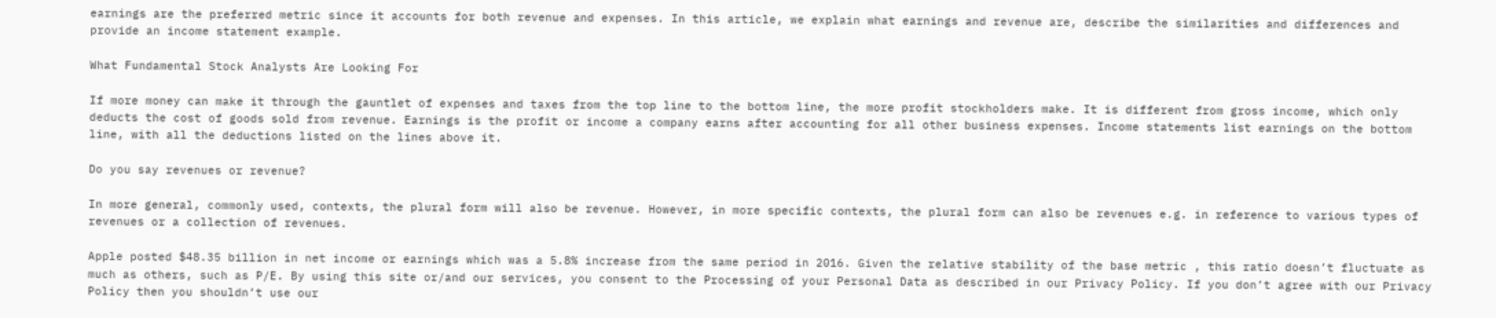earnings are the preferred metric since it accounts for both revenue and expenses. In this article, we explain what earnings and revenue are, describe the similarities and differences and provide an income statement example.

What Fundamental Stock Analysts Are Looking For

If more money can make it through the gauntlet of expenses and taxes from the top line to the bottom line, the more profit stockholders make. It is different from gross income, which only deducts the cost of goods sold from revenue. Earnings is the profit or income a company earns after accounting for all other business expenses. Income statements list earnings on the bottom line, with all the deductions listed on the lines above it.

Do you say revenues or revenue?

In more general, commonly used, contexts, the plural form will also be revenue. However, in more specific contexts, the plural form can also be revenues e.g. in reference to various types of revenues or a collection of revenues.

Apple posted $48.35 billion in net income or earnings which was a 5.8% increase from the same period in 2016. Given the relative stability of the base metric , this ratio doesn’t fluctuate as much as others, such as P/E. By using this site or/and our services, you consent to the Processing of your Personal Data as described in our Privacy Policy. If you don’t agree with our Privacy Policy then you shouldn’t use our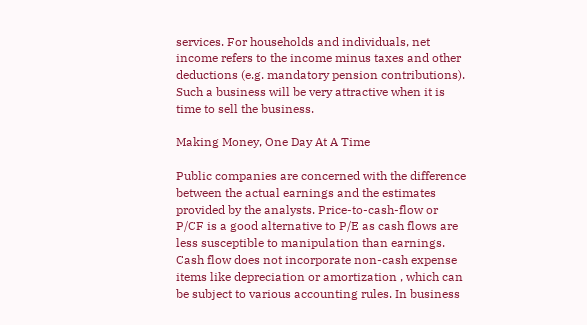services. For households and individuals, net income refers to the income minus taxes and other deductions (e.g. mandatory pension contributions). Such a business will be very attractive when it is time to sell the business.

Making Money, One Day At A Time

Public companies are concerned with the difference between the actual earnings and the estimates provided by the analysts. Price-to-cash-flow or P/CF is a good alternative to P/E as cash flows are less susceptible to manipulation than earnings. Cash flow does not incorporate non-cash expense items like depreciation or amortization , which can be subject to various accounting rules. In business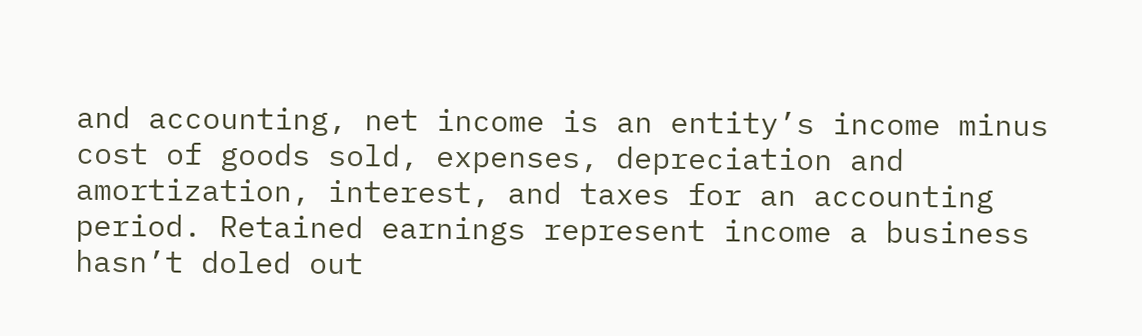and accounting, net income is an entity’s income minus cost of goods sold, expenses, depreciation and amortization, interest, and taxes for an accounting period. Retained earnings represent income a business hasn’t doled out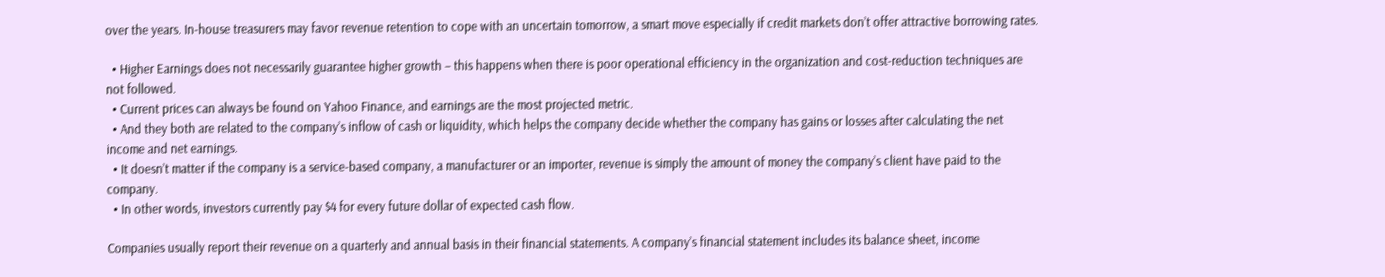over the years. In-house treasurers may favor revenue retention to cope with an uncertain tomorrow, a smart move especially if credit markets don’t offer attractive borrowing rates.

  • Higher Earnings does not necessarily guarantee higher growth – this happens when there is poor operational efficiency in the organization and cost-reduction techniques are not followed.
  • Current prices can always be found on Yahoo Finance, and earnings are the most projected metric.
  • And they both are related to the company’s inflow of cash or liquidity, which helps the company decide whether the company has gains or losses after calculating the net income and net earnings.
  • It doesn’t matter if the company is a service-based company, a manufacturer or an importer, revenue is simply the amount of money the company’s client have paid to the company.
  • In other words, investors currently pay $4 for every future dollar of expected cash flow.

Companies usually report their revenue on a quarterly and annual basis in their financial statements. A company’s financial statement includes its balance sheet, income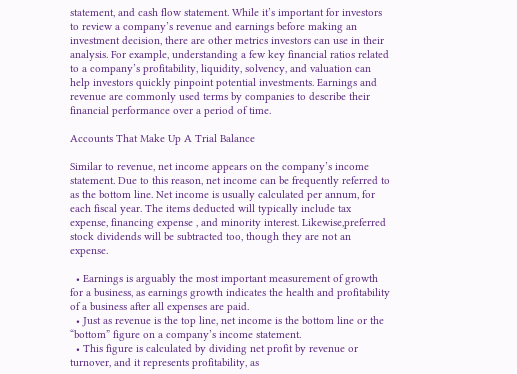statement, and cash flow statement. While it’s important for investors to review a company’s revenue and earnings before making an investment decision, there are other metrics investors can use in their analysis. For example, understanding a few key financial ratios related to a company’s profitability, liquidity, solvency, and valuation can help investors quickly pinpoint potential investments. Earnings and revenue are commonly used terms by companies to describe their financial performance over a period of time.

Accounts That Make Up A Trial Balance

Similar to revenue, net income appears on the company’s income statement. Due to this reason, net income can be frequently referred to as the bottom line. Net income is usually calculated per annum, for each fiscal year. The items deducted will typically include tax expense, financing expense , and minority interest. Likewise,preferred stock dividends will be subtracted too, though they are not an expense.

  • Earnings is arguably the most important measurement of growth for a business, as earnings growth indicates the health and profitability of a business after all expenses are paid.
  • Just as revenue is the top line, net income is the bottom line or the “bottom” figure on a company’s income statement.
  • This figure is calculated by dividing net profit by revenue or turnover, and it represents profitability, as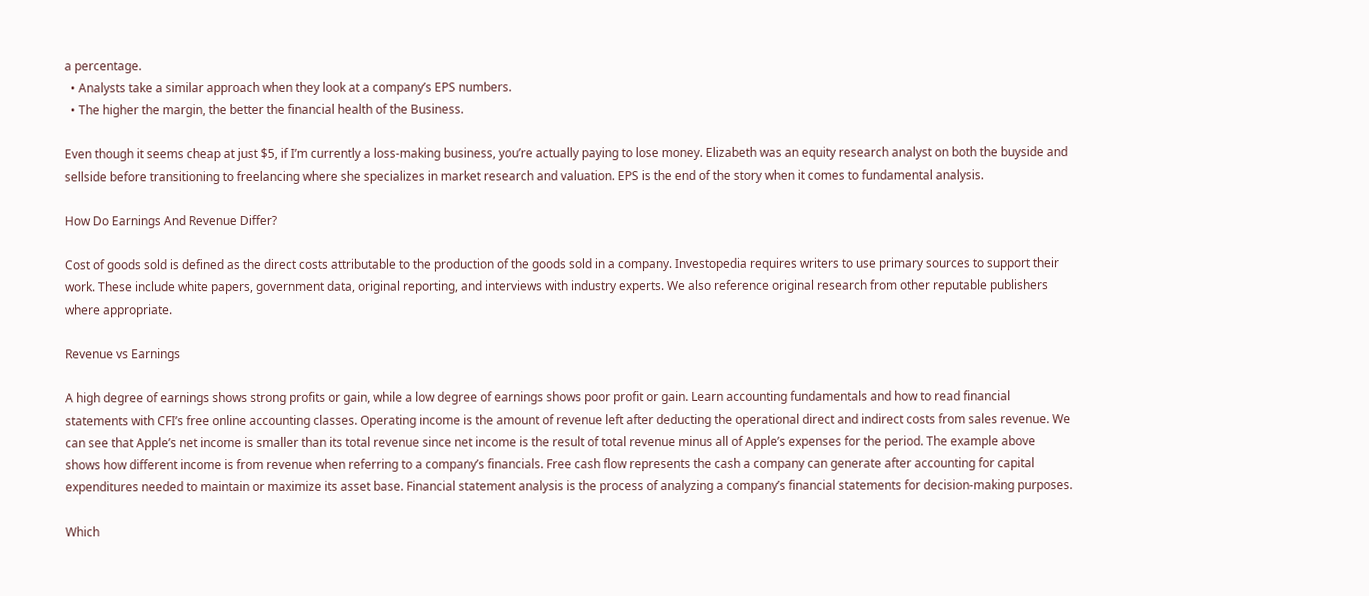a percentage.
  • Analysts take a similar approach when they look at a company’s EPS numbers.
  • The higher the margin, the better the financial health of the Business.

Even though it seems cheap at just $5, if I’m currently a loss-making business, you’re actually paying to lose money. Elizabeth was an equity research analyst on both the buyside and sellside before transitioning to freelancing where she specializes in market research and valuation. EPS is the end of the story when it comes to fundamental analysis.

How Do Earnings And Revenue Differ?

Cost of goods sold is defined as the direct costs attributable to the production of the goods sold in a company. Investopedia requires writers to use primary sources to support their work. These include white papers, government data, original reporting, and interviews with industry experts. We also reference original research from other reputable publishers where appropriate.

Revenue vs Earnings

A high degree of earnings shows strong profits or gain, while a low degree of earnings shows poor profit or gain. Learn accounting fundamentals and how to read financial statements with CFI’s free online accounting classes. Operating income is the amount of revenue left after deducting the operational direct and indirect costs from sales revenue. We can see that Apple’s net income is smaller than its total revenue since net income is the result of total revenue minus all of Apple’s expenses for the period. The example above shows how different income is from revenue when referring to a company’s financials. Free cash flow represents the cash a company can generate after accounting for capital expenditures needed to maintain or maximize its asset base. Financial statement analysis is the process of analyzing a company’s financial statements for decision-making purposes.

Which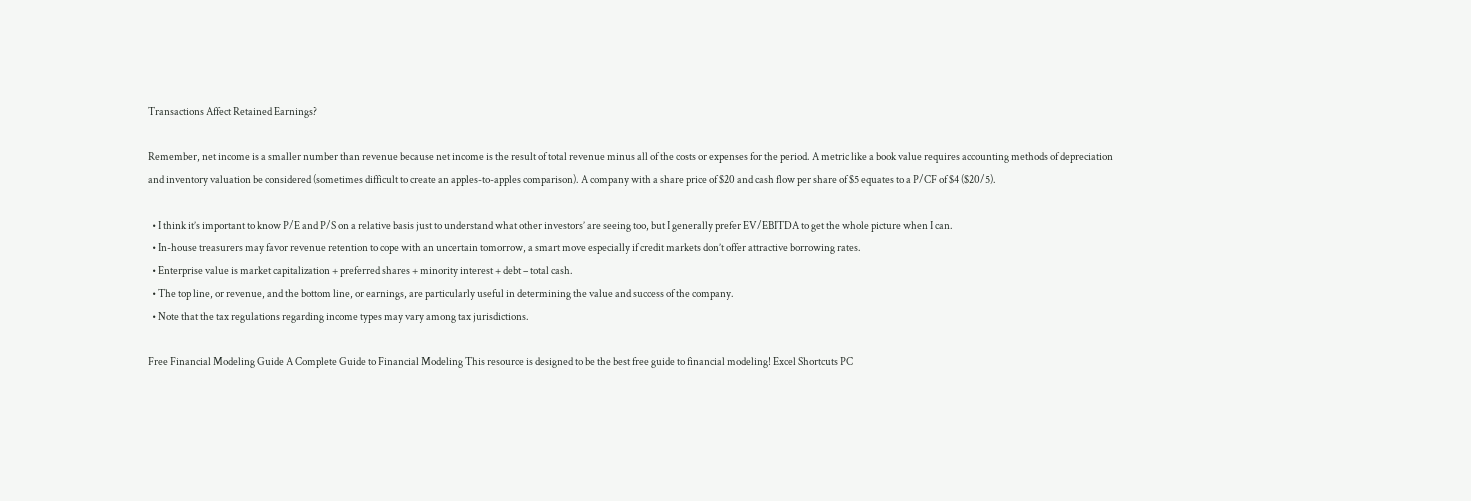Transactions Affect Retained Earnings?

Remember, net income is a smaller number than revenue because net income is the result of total revenue minus all of the costs or expenses for the period. A metric like a book value requires accounting methods of depreciation and inventory valuation be considered (sometimes difficult to create an apples-to-apples comparison). A company with a share price of $20 and cash flow per share of $5 equates to a P/CF of $4 ($20/5).

  • I think it’s important to know P/E and P/S on a relative basis just to understand what other investors’ are seeing too, but I generally prefer EV/EBITDA to get the whole picture when I can.
  • In-house treasurers may favor revenue retention to cope with an uncertain tomorrow, a smart move especially if credit markets don’t offer attractive borrowing rates.
  • Enterprise value is market capitalization + preferred shares + minority interest + debt – total cash.
  • The top line, or revenue, and the bottom line, or earnings, are particularly useful in determining the value and success of the company.
  • Note that the tax regulations regarding income types may vary among tax jurisdictions.

Free Financial Modeling Guide A Complete Guide to Financial Modeling This resource is designed to be the best free guide to financial modeling! Excel Shortcuts PC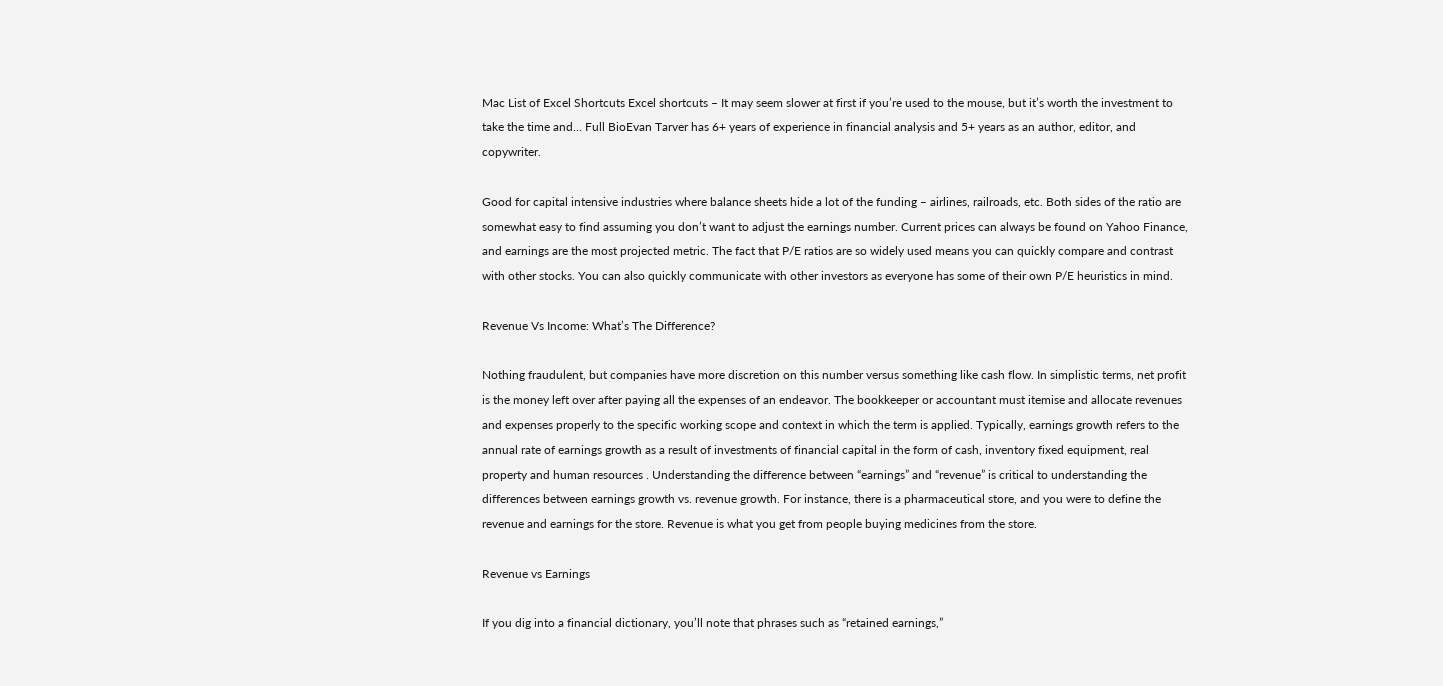Mac List of Excel Shortcuts Excel shortcuts – It may seem slower at first if you’re used to the mouse, but it’s worth the investment to take the time and… Full BioEvan Tarver has 6+ years of experience in financial analysis and 5+ years as an author, editor, and copywriter.

Good for capital intensive industries where balance sheets hide a lot of the funding – airlines, railroads, etc. Both sides of the ratio are somewhat easy to find assuming you don’t want to adjust the earnings number. Current prices can always be found on Yahoo Finance, and earnings are the most projected metric. The fact that P/E ratios are so widely used means you can quickly compare and contrast with other stocks. You can also quickly communicate with other investors as everyone has some of their own P/E heuristics in mind.

Revenue Vs Income: What’s The Difference?

Nothing fraudulent, but companies have more discretion on this number versus something like cash flow. In simplistic terms, net profit is the money left over after paying all the expenses of an endeavor. The bookkeeper or accountant must itemise and allocate revenues and expenses properly to the specific working scope and context in which the term is applied. Typically, earnings growth refers to the annual rate of earnings growth as a result of investments of financial capital in the form of cash, inventory fixed equipment, real property and human resources . Understanding the difference between “earnings” and “revenue” is critical to understanding the differences between earnings growth vs. revenue growth. For instance, there is a pharmaceutical store, and you were to define the revenue and earnings for the store. Revenue is what you get from people buying medicines from the store.

Revenue vs Earnings

If you dig into a financial dictionary, you’ll note that phrases such as “retained earnings,”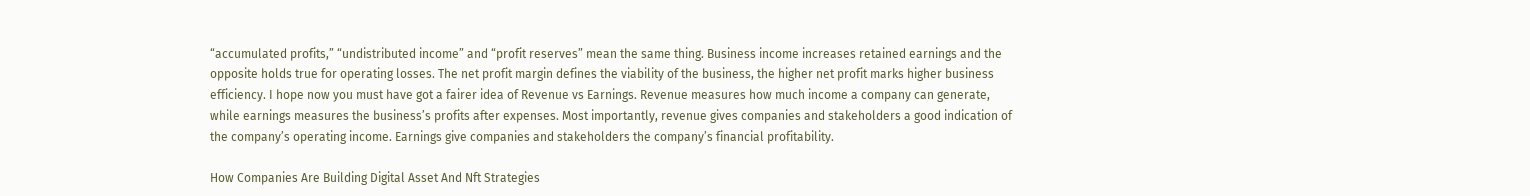“accumulated profits,” “undistributed income” and “profit reserves” mean the same thing. Business income increases retained earnings and the opposite holds true for operating losses. The net profit margin defines the viability of the business, the higher net profit marks higher business efficiency. I hope now you must have got a fairer idea of Revenue vs Earnings. Revenue measures how much income a company can generate, while earnings measures the business’s profits after expenses. Most importantly, revenue gives companies and stakeholders a good indication of the company’s operating income. Earnings give companies and stakeholders the company’s financial profitability.

How Companies Are Building Digital Asset And Nft Strategies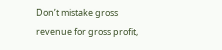Don’t mistake gross revenue for gross profit,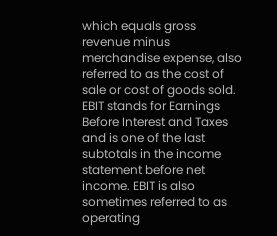which equals gross revenue minus merchandise expense, also referred to as the cost of sale or cost of goods sold. EBIT stands for Earnings Before Interest and Taxes and is one of the last subtotals in the income statement before net income. EBIT is also sometimes referred to as operating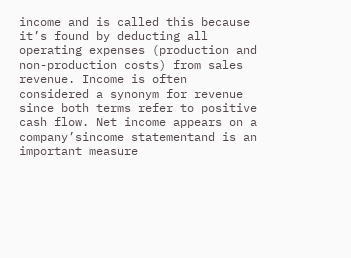income and is called this because it’s found by deducting all operating expenses (production and non-production costs) from sales revenue. Income is often considered a synonym for revenue since both terms refer to positive cash flow. Net income appears on a company’sincome statementand is an important measure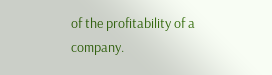of the profitability of a company.